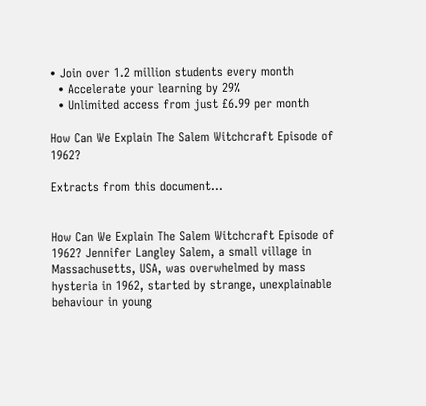• Join over 1.2 million students every month
  • Accelerate your learning by 29%
  • Unlimited access from just £6.99 per month

How Can We Explain The Salem Witchcraft Episode of 1962?

Extracts from this document...


How Can We Explain The Salem Witchcraft Episode of 1962? Jennifer Langley Salem, a small village in Massachusetts, USA, was overwhelmed by mass hysteria in 1962, started by strange, unexplainable behaviour in young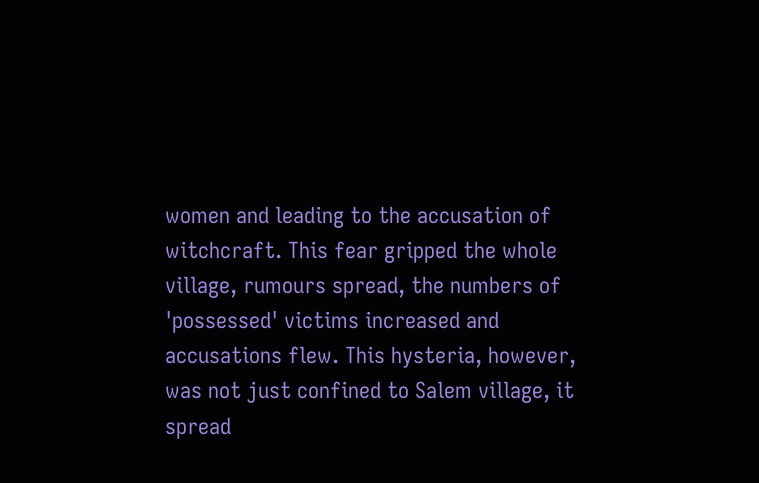women and leading to the accusation of witchcraft. This fear gripped the whole village, rumours spread, the numbers of 'possessed' victims increased and accusations flew. This hysteria, however, was not just confined to Salem village, it spread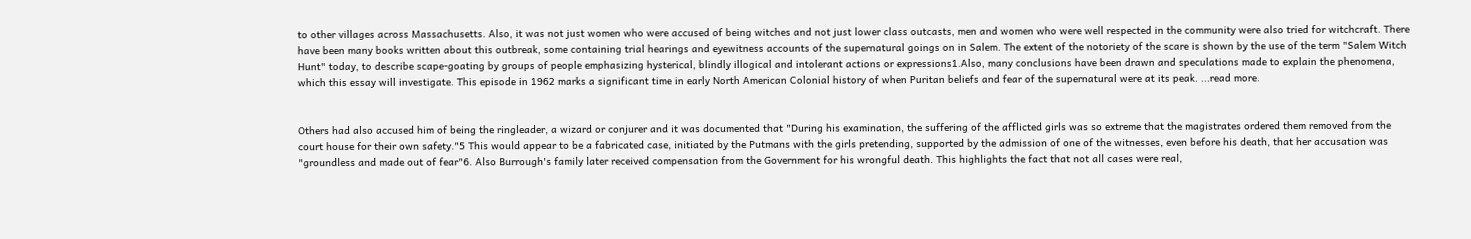to other villages across Massachusetts. Also, it was not just women who were accused of being witches and not just lower class outcasts, men and women who were well respected in the community were also tried for witchcraft. There have been many books written about this outbreak, some containing trial hearings and eyewitness accounts of the supernatural goings on in Salem. The extent of the notoriety of the scare is shown by the use of the term "Salem Witch Hunt" today, to describe scape-goating by groups of people emphasizing hysterical, blindly illogical and intolerant actions or expressions1.Also, many conclusions have been drawn and speculations made to explain the phenomena, which this essay will investigate. This episode in 1962 marks a significant time in early North American Colonial history of when Puritan beliefs and fear of the supernatural were at its peak. ...read more.


Others had also accused him of being the ringleader, a wizard or conjurer and it was documented that "During his examination, the suffering of the afflicted girls was so extreme that the magistrates ordered them removed from the court house for their own safety."5 This would appear to be a fabricated case, initiated by the Putmans with the girls pretending, supported by the admission of one of the witnesses, even before his death, that her accusation was "groundless and made out of fear"6. Also Burrough's family later received compensation from the Government for his wrongful death. This highlights the fact that not all cases were real,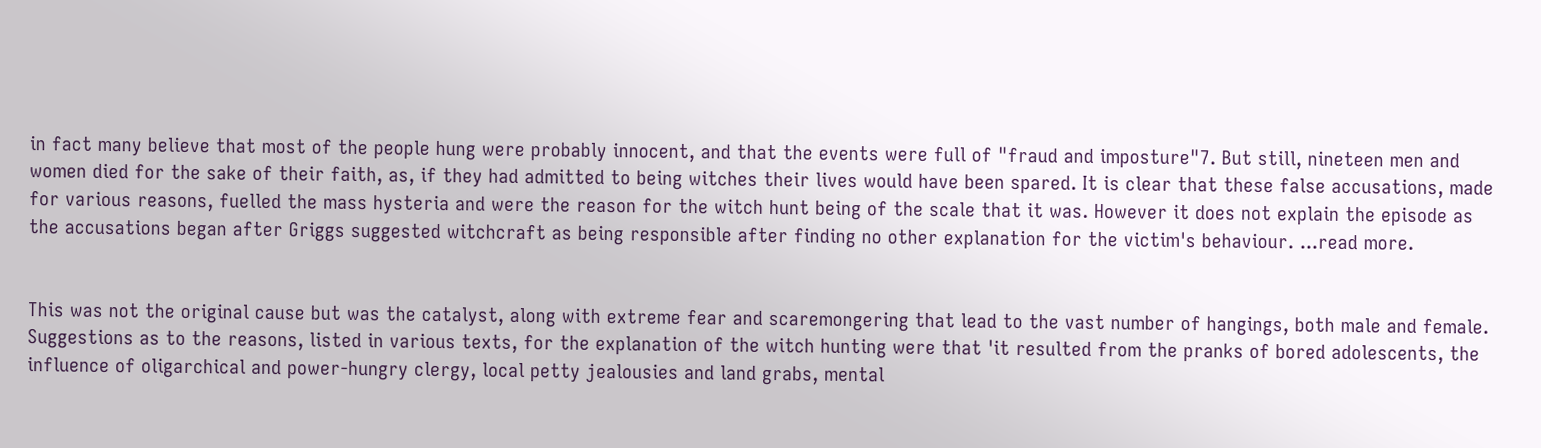in fact many believe that most of the people hung were probably innocent, and that the events were full of "fraud and imposture"7. But still, nineteen men and women died for the sake of their faith, as, if they had admitted to being witches their lives would have been spared. It is clear that these false accusations, made for various reasons, fuelled the mass hysteria and were the reason for the witch hunt being of the scale that it was. However it does not explain the episode as the accusations began after Griggs suggested witchcraft as being responsible after finding no other explanation for the victim's behaviour. ...read more.


This was not the original cause but was the catalyst, along with extreme fear and scaremongering that lead to the vast number of hangings, both male and female. Suggestions as to the reasons, listed in various texts, for the explanation of the witch hunting were that 'it resulted from the pranks of bored adolescents, the influence of oligarchical and power-hungry clergy, local petty jealousies and land grabs, mental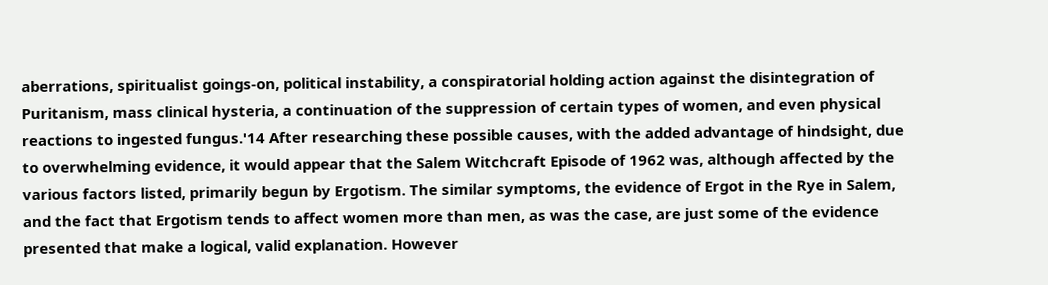aberrations, spiritualist goings-on, political instability, a conspiratorial holding action against the disintegration of Puritanism, mass clinical hysteria, a continuation of the suppression of certain types of women, and even physical reactions to ingested fungus.'14 After researching these possible causes, with the added advantage of hindsight, due to overwhelming evidence, it would appear that the Salem Witchcraft Episode of 1962 was, although affected by the various factors listed, primarily begun by Ergotism. The similar symptoms, the evidence of Ergot in the Rye in Salem, and the fact that Ergotism tends to affect women more than men, as was the case, are just some of the evidence presented that make a logical, valid explanation. However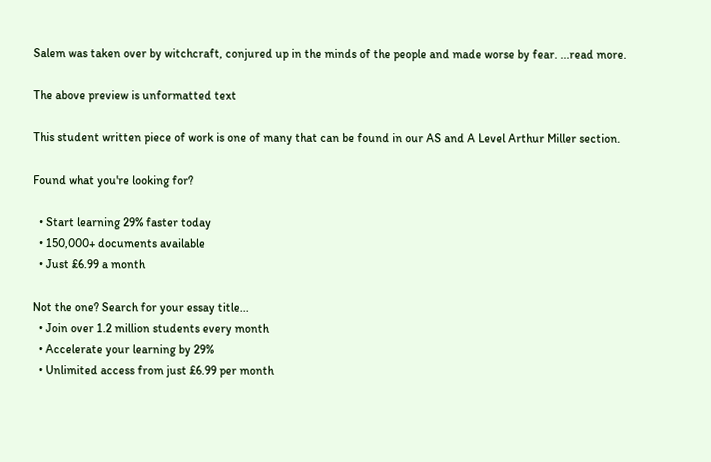Salem was taken over by witchcraft, conjured up in the minds of the people and made worse by fear. ...read more.

The above preview is unformatted text

This student written piece of work is one of many that can be found in our AS and A Level Arthur Miller section.

Found what you're looking for?

  • Start learning 29% faster today
  • 150,000+ documents available
  • Just £6.99 a month

Not the one? Search for your essay title...
  • Join over 1.2 million students every month
  • Accelerate your learning by 29%
  • Unlimited access from just £6.99 per month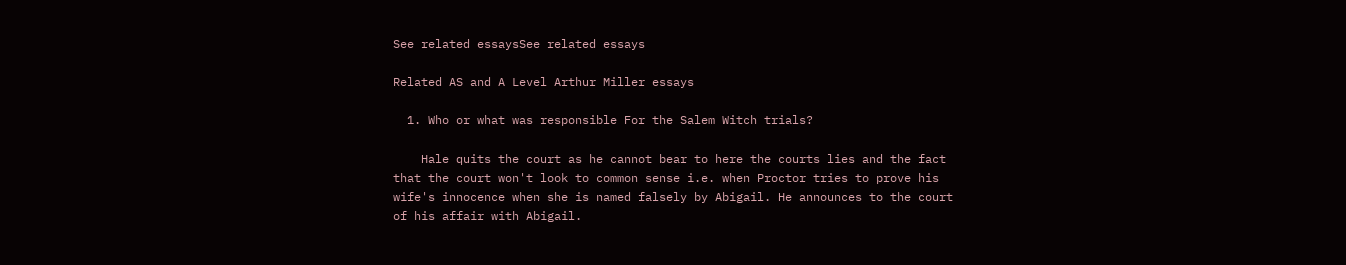See related essaysSee related essays

Related AS and A Level Arthur Miller essays

  1. Who or what was responsible For the Salem Witch trials?

    Hale quits the court as he cannot bear to here the courts lies and the fact that the court won't look to common sense i.e. when Proctor tries to prove his wife's innocence when she is named falsely by Abigail. He announces to the court of his affair with Abigail.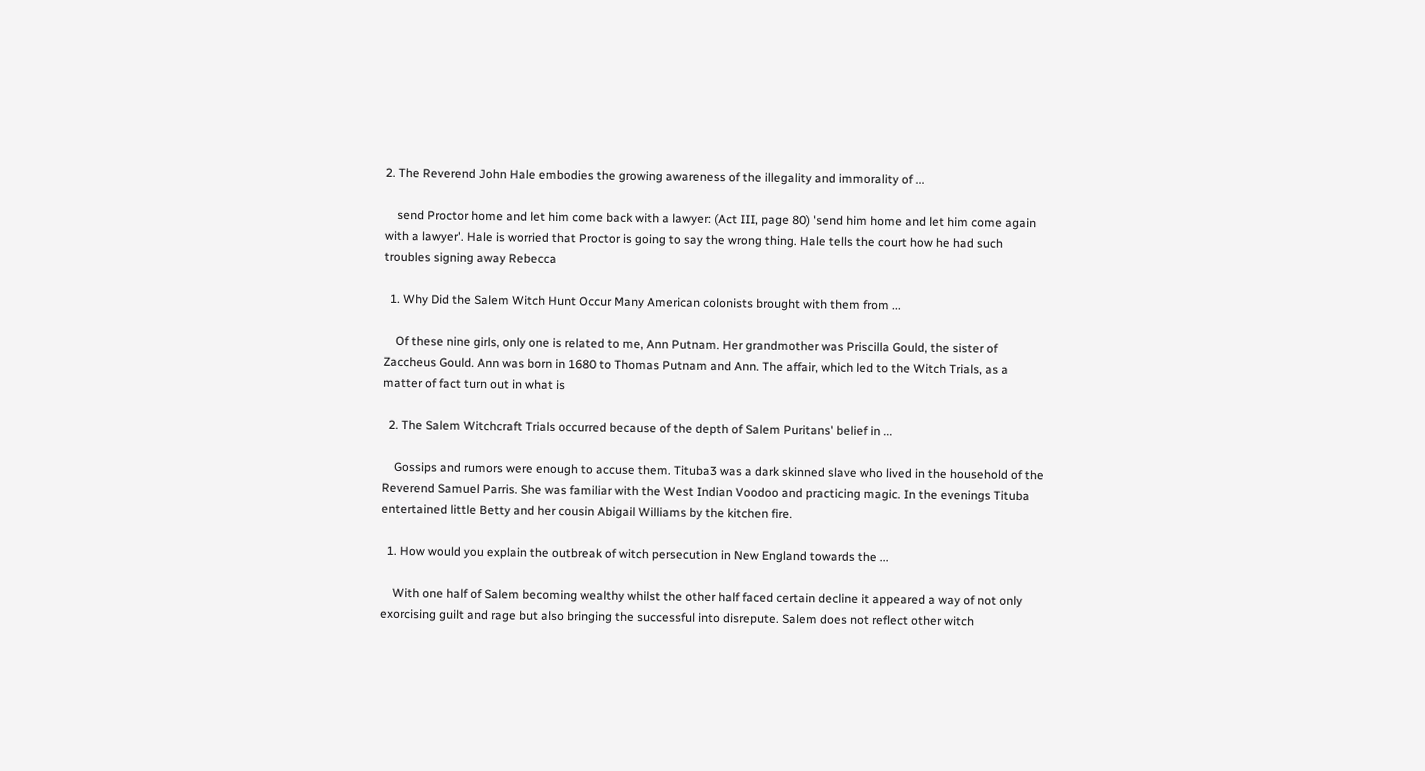2. The Reverend John Hale embodies the growing awareness of the illegality and immorality of ...

    send Proctor home and let him come back with a lawyer: (Act III, page 80) 'send him home and let him come again with a lawyer'. Hale is worried that Proctor is going to say the wrong thing. Hale tells the court how he had such troubles signing away Rebecca

  1. Why Did the Salem Witch Hunt Occur Many American colonists brought with them from ...

    Of these nine girls, only one is related to me, Ann Putnam. Her grandmother was Priscilla Gould, the sister of Zaccheus Gould. Ann was born in 1680 to Thomas Putnam and Ann. The affair, which led to the Witch Trials, as a matter of fact turn out in what is

  2. The Salem Witchcraft Trials occurred because of the depth of Salem Puritans' belief in ...

    Gossips and rumors were enough to accuse them. Tituba3 was a dark skinned slave who lived in the household of the Reverend Samuel Parris. She was familiar with the West Indian Voodoo and practicing magic. In the evenings Tituba entertained little Betty and her cousin Abigail Williams by the kitchen fire.

  1. How would you explain the outbreak of witch persecution in New England towards the ...

    With one half of Salem becoming wealthy whilst the other half faced certain decline it appeared a way of not only exorcising guilt and rage but also bringing the successful into disrepute. Salem does not reflect other witch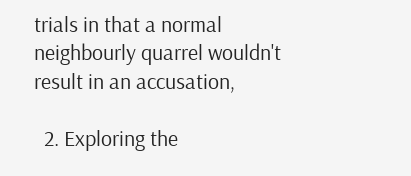trials in that a normal neighbourly quarrel wouldn't result in an accusation,

  2. Exploring the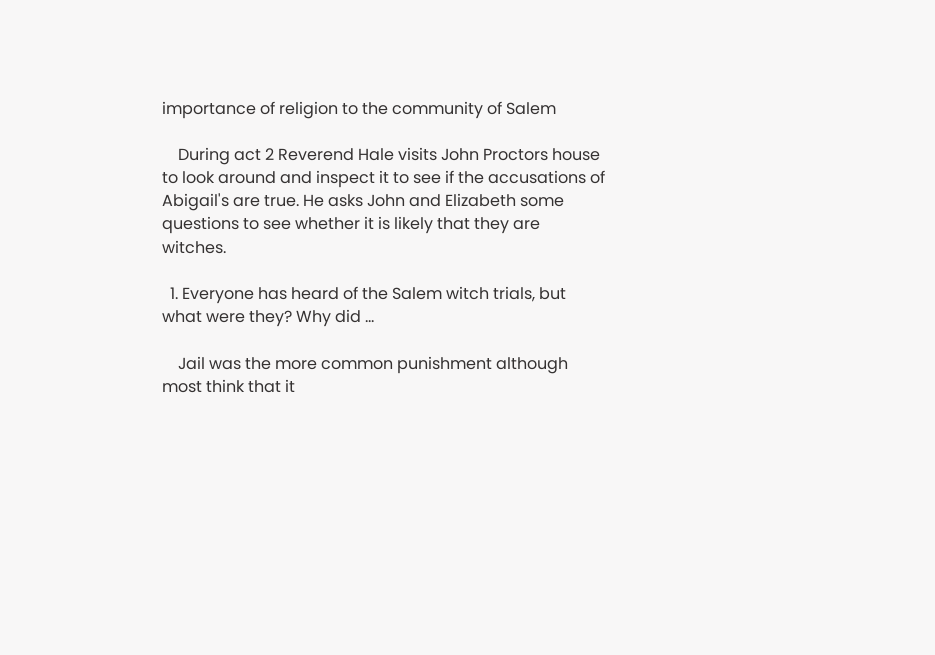importance of religion to the community of Salem

    During act 2 Reverend Hale visits John Proctors house to look around and inspect it to see if the accusations of Abigail's are true. He asks John and Elizabeth some questions to see whether it is likely that they are witches.

  1. Everyone has heard of the Salem witch trials, but what were they? Why did ...

    Jail was the more common punishment although most think that it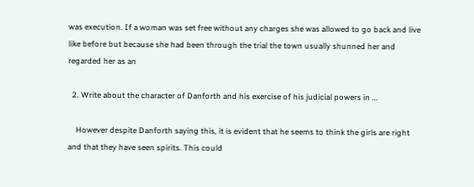was execution. If a woman was set free without any charges she was allowed to go back and live like before but because she had been through the trial the town usually shunned her and regarded her as an

  2. Write about the character of Danforth and his exercise of his judicial powers in ...

    However despite Danforth saying this, it is evident that he seems to think the girls are right and that they have seen spirits. This could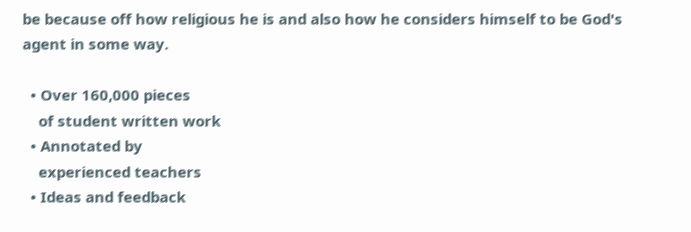be because off how religious he is and also how he considers himself to be God's agent in some way.

  • Over 160,000 pieces
    of student written work
  • Annotated by
    experienced teachers
  • Ideas and feedback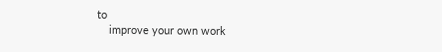to
    improve your own work